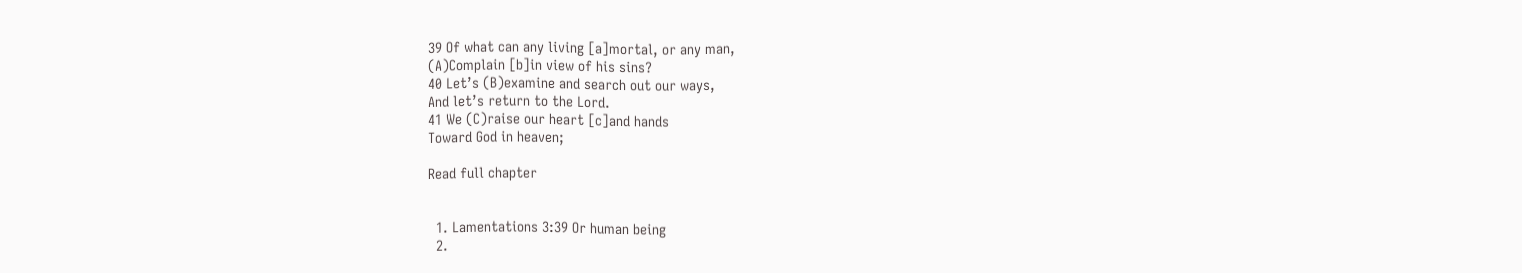39 Of what can any living [a]mortal, or any man,
(A)Complain [b]in view of his sins?
40 Let’s (B)examine and search out our ways,
And let’s return to the Lord.
41 We (C)raise our heart [c]and hands
Toward God in heaven;

Read full chapter


  1. Lamentations 3:39 Or human being
  2.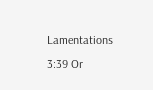Lamentations 3:39 Or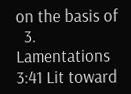on the basis of
  3. Lamentations 3:41 Lit toward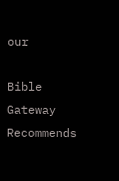our

Bible Gateway Recommends